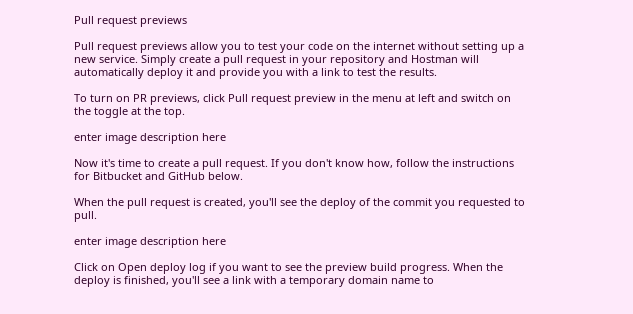Pull request previews

Pull request previews allow you to test your code on the internet without setting up a new service. Simply create a pull request in your repository and Hostman will automatically deploy it and provide you with a link to test the results.

To turn on PR previews, click Pull request preview in the menu at left and switch on the toggle at the top.

enter image description here

Now it's time to create a pull request. If you don't know how, follow the instructions for Bitbucket and GitHub below.

When the pull request is created, you'll see the deploy of the commit you requested to pull.

enter image description here

Click on Open deploy log if you want to see the preview build progress. When the deploy is finished, you'll see a link with a temporary domain name to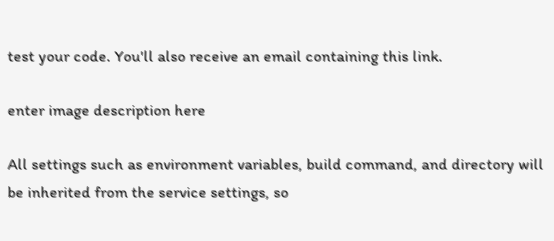test your code. You'll also receive an email containing this link.

enter image description here

All settings such as environment variables, build command, and directory will be inherited from the service settings, so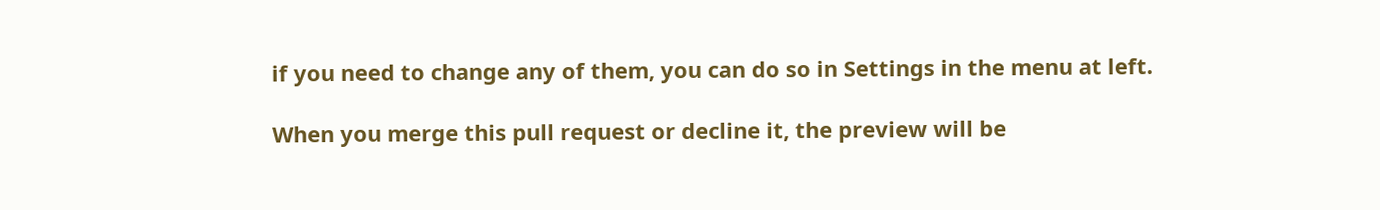if you need to change any of them, you can do so in Settings in the menu at left.

When you merge this pull request or decline it, the preview will be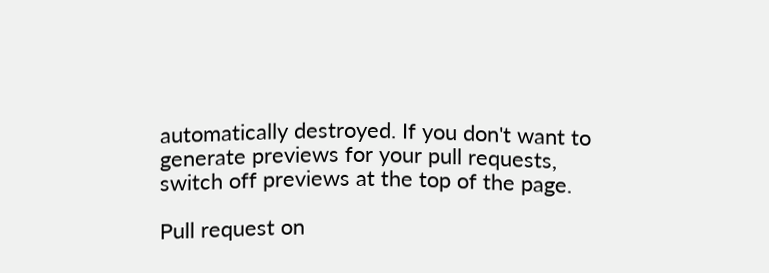automatically destroyed. If you don't want to generate previews for your pull requests, switch off previews at the top of the page.

Pull request on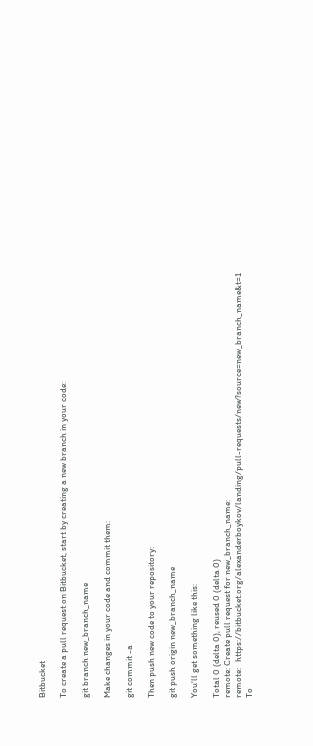Bitbucket

To create a pull request on Bitbucket, start by creating a new branch in your code:

git branch new_branch_name

Make changes in your code and commit them:

git commit -a

Then push new code to your repository:

git push origin new_branch_name

You'll get something like this:

Total 0 (delta 0), reused 0 (delta 0)
remote: Create pull request for new_branch_name:
remote:   https://bitbucket.org/alexanderboykov/landing/pull-requests/new?source=new_branch_name&t=1
To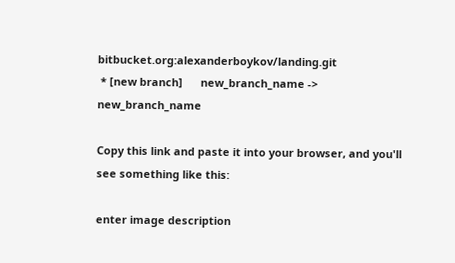bitbucket.org:alexanderboykov/landing.git
 * [new branch]      new_branch_name -> new_branch_name

Copy this link and paste it into your browser, and you'll see something like this:

enter image description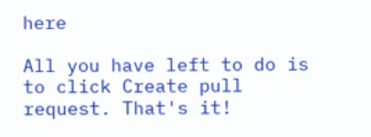here

All you have left to do is to click Create pull request. That's it!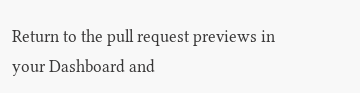Return to the pull request previews in your Dashboard and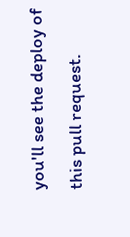you'll see the deploy of this pull request.